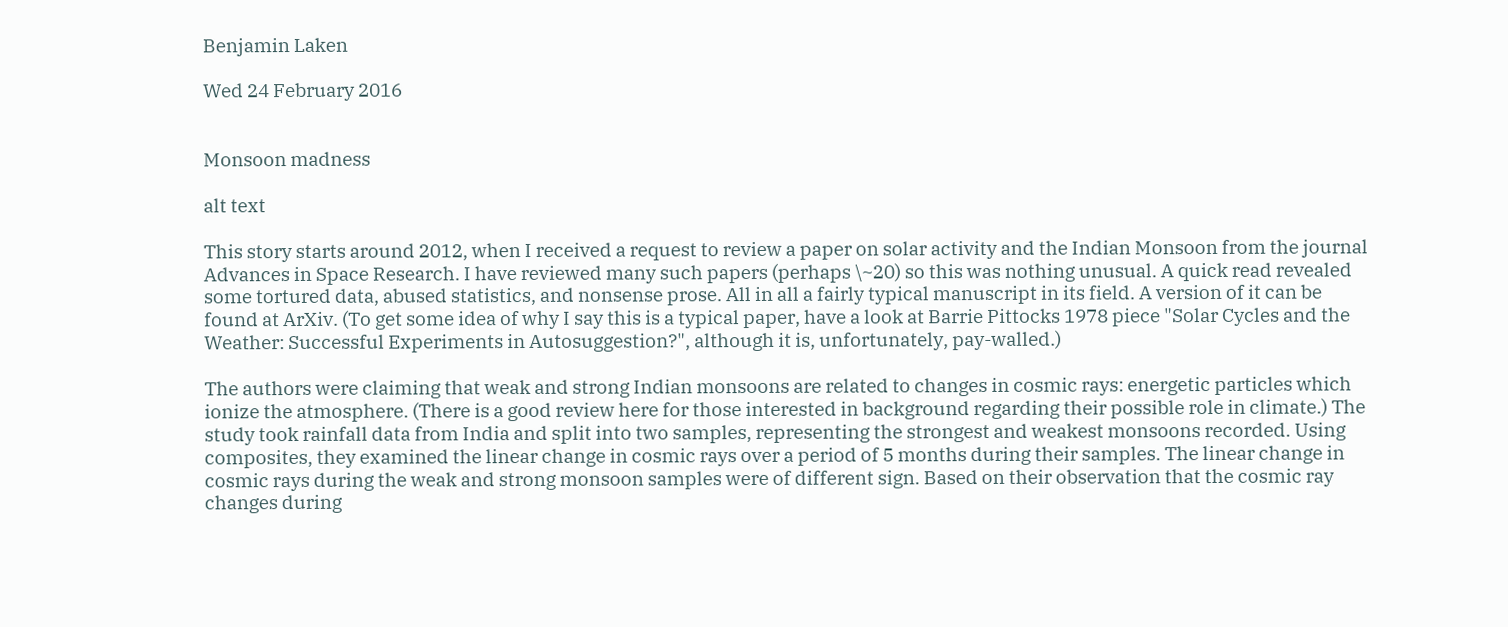Benjamin Laken

Wed 24 February 2016


Monsoon madness

alt text

This story starts around 2012, when I received a request to review a paper on solar activity and the Indian Monsoon from the journal Advances in Space Research. I have reviewed many such papers (perhaps \~20) so this was nothing unusual. A quick read revealed some tortured data, abused statistics, and nonsense prose. All in all a fairly typical manuscript in its field. A version of it can be found at ArXiv. (To get some idea of why I say this is a typical paper, have a look at Barrie Pittocks 1978 piece "Solar Cycles and the Weather: Successful Experiments in Autosuggestion?", although it is, unfortunately, pay-walled.)

The authors were claiming that weak and strong Indian monsoons are related to changes in cosmic rays: energetic particles which ionize the atmosphere. (There is a good review here for those interested in background regarding their possible role in climate.) The study took rainfall data from India and split into two samples, representing the strongest and weakest monsoons recorded. Using composites, they examined the linear change in cosmic rays over a period of 5 months during their samples. The linear change in cosmic rays during the weak and strong monsoon samples were of different sign. Based on their observation that the cosmic ray changes during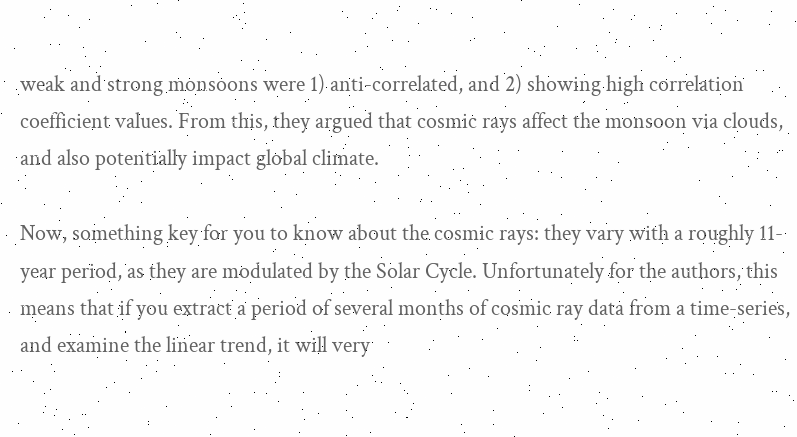weak and strong monsoons were 1) anti-correlated, and 2) showing high correlation coefficient values. From this, they argued that cosmic rays affect the monsoon via clouds, and also potentially impact global climate.

Now, something key for you to know about the cosmic rays: they vary with a roughly 11-year period, as they are modulated by the Solar Cycle. Unfortunately for the authors, this means that if you extract a period of several months of cosmic ray data from a time-series, and examine the linear trend, it will very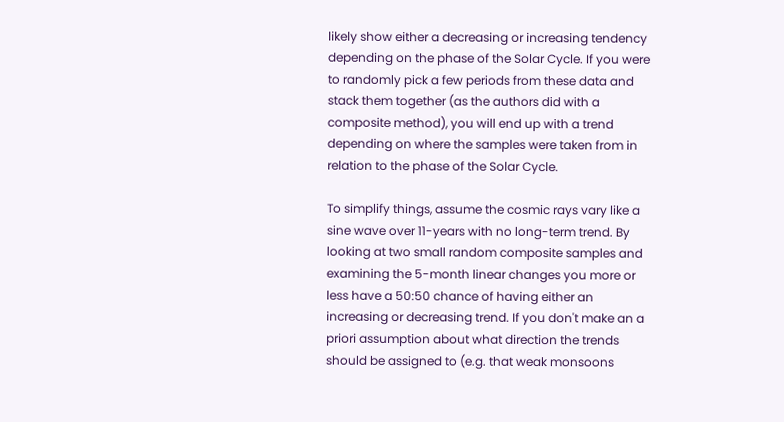likely show either a decreasing or increasing tendency depending on the phase of the Solar Cycle. If you were to randomly pick a few periods from these data and stack them together (as the authors did with a composite method), you will end up with a trend depending on where the samples were taken from in relation to the phase of the Solar Cycle.

To simplify things, assume the cosmic rays vary like a sine wave over 11-years with no long-term trend. By looking at two small random composite samples and examining the 5-month linear changes you more or less have a 50:50 chance of having either an increasing or decreasing trend. If you don't make an a priori assumption about what direction the trends should be assigned to (e.g. that weak monsoons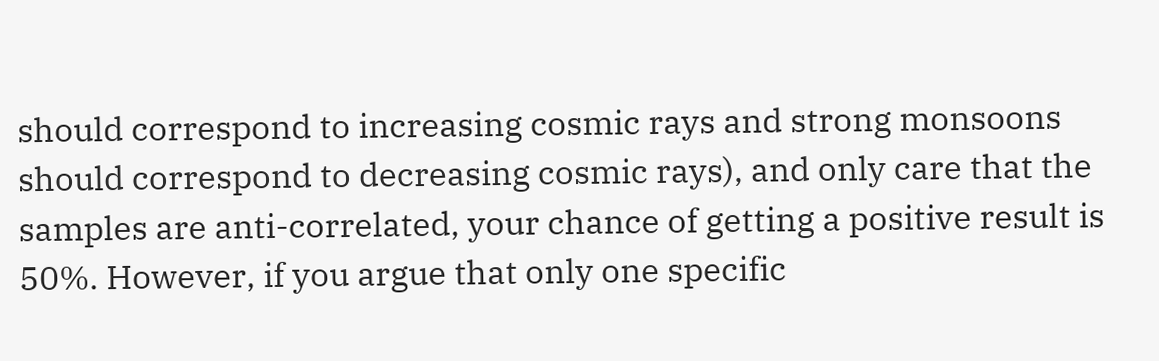should correspond to increasing cosmic rays and strong monsoons should correspond to decreasing cosmic rays), and only care that the samples are anti-correlated, your chance of getting a positive result is 50%. However, if you argue that only one specific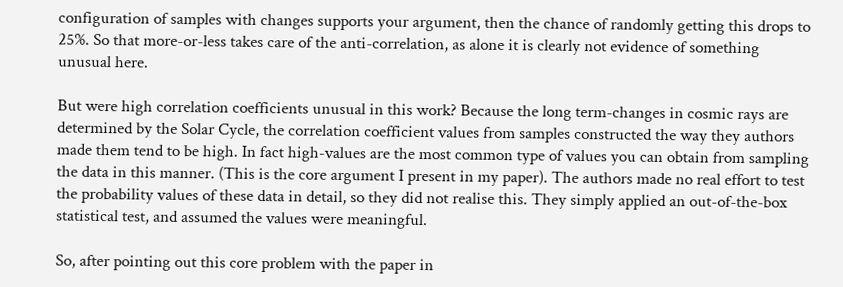configuration of samples with changes supports your argument, then the chance of randomly getting this drops to 25%. So that more-or-less takes care of the anti-correlation, as alone it is clearly not evidence of something unusual here.

But were high correlation coefficients unusual in this work? Because the long term-changes in cosmic rays are determined by the Solar Cycle, the correlation coefficient values from samples constructed the way they authors made them tend to be high. In fact high-values are the most common type of values you can obtain from sampling the data in this manner. (This is the core argument I present in my paper). The authors made no real effort to test the probability values of these data in detail, so they did not realise this. They simply applied an out-of-the-box statistical test, and assumed the values were meaningful.

So, after pointing out this core problem with the paper in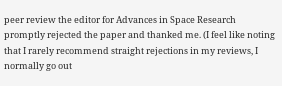peer review the editor for Advances in Space Research promptly rejected the paper and thanked me. (I feel like noting that I rarely recommend straight rejections in my reviews, I normally go out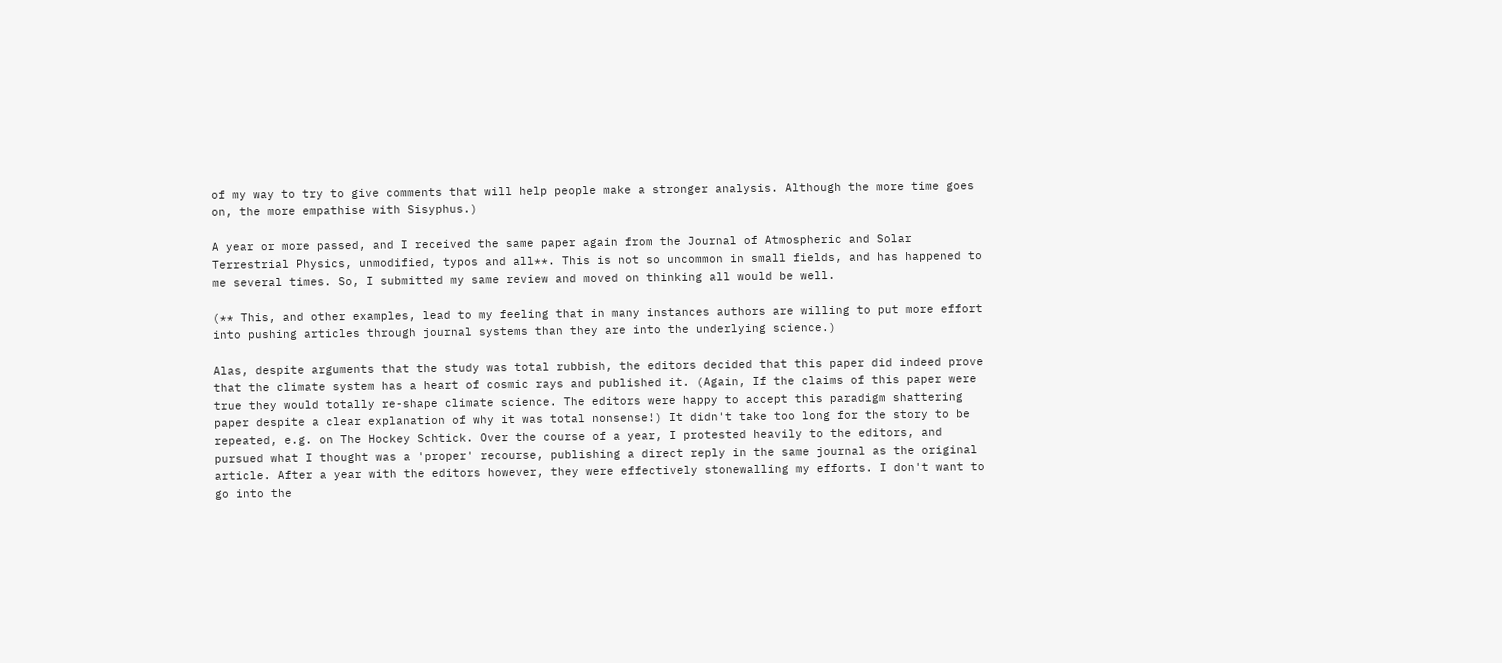of my way to try to give comments that will help people make a stronger analysis. Although the more time goes on, the more empathise with Sisyphus.)

A year or more passed, and I received the same paper again from the Journal of Atmospheric and Solar Terrestrial Physics, unmodified, typos and all**. This is not so uncommon in small fields, and has happened to me several times. So, I submitted my same review and moved on thinking all would be well.

(** This, and other examples, lead to my feeling that in many instances authors are willing to put more effort into pushing articles through journal systems than they are into the underlying science.)

Alas, despite arguments that the study was total rubbish, the editors decided that this paper did indeed prove that the climate system has a heart of cosmic rays and published it. (Again, If the claims of this paper were true they would totally re-shape climate science. The editors were happy to accept this paradigm shattering paper despite a clear explanation of why it was total nonsense!) It didn't take too long for the story to be repeated, e.g. on The Hockey Schtick. Over the course of a year, I protested heavily to the editors, and pursued what I thought was a 'proper' recourse, publishing a direct reply in the same journal as the original article. After a year with the editors however, they were effectively stonewalling my efforts. I don't want to go into the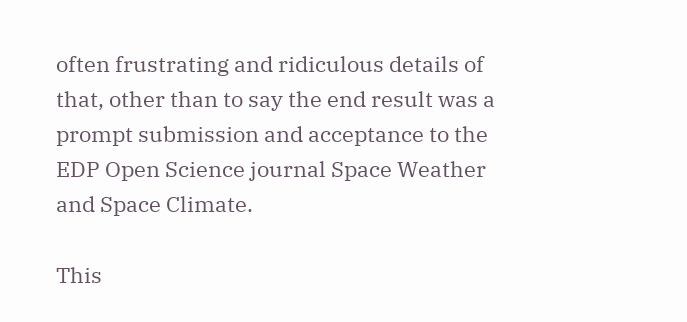often frustrating and ridiculous details of that, other than to say the end result was a prompt submission and acceptance to the EDP Open Science journal Space Weather and Space Climate.

This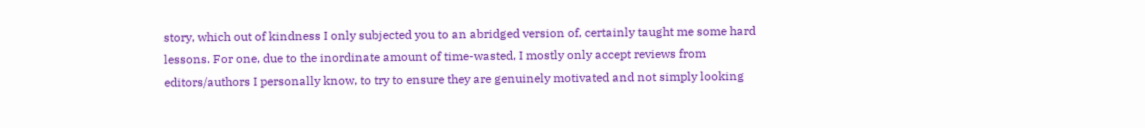story, which out of kindness I only subjected you to an abridged version of, certainly taught me some hard lessons. For one, due to the inordinate amount of time-wasted, I mostly only accept reviews from editors/authors I personally know, to try to ensure they are genuinely motivated and not simply looking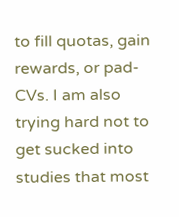to fill quotas, gain rewards, or pad-CVs. I am also trying hard not to get sucked into studies that most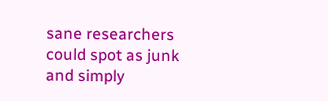sane researchers could spot as junk and simply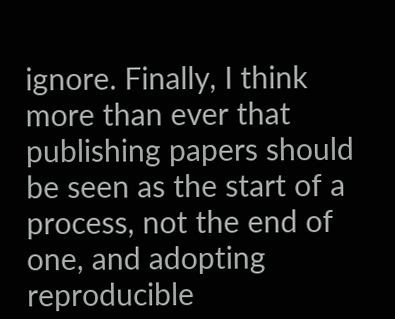ignore. Finally, I think more than ever that publishing papers should be seen as the start of a process, not the end of one, and adopting reproducible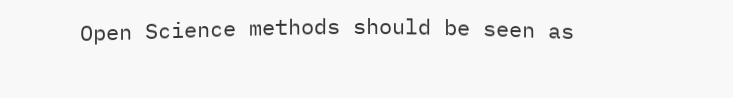Open Science methods should be seen as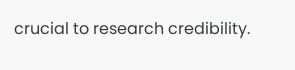crucial to research credibility.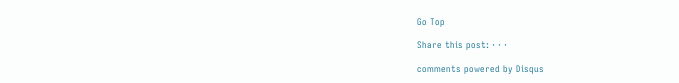Go Top

Share this post: · · ·

comments powered by Disqus